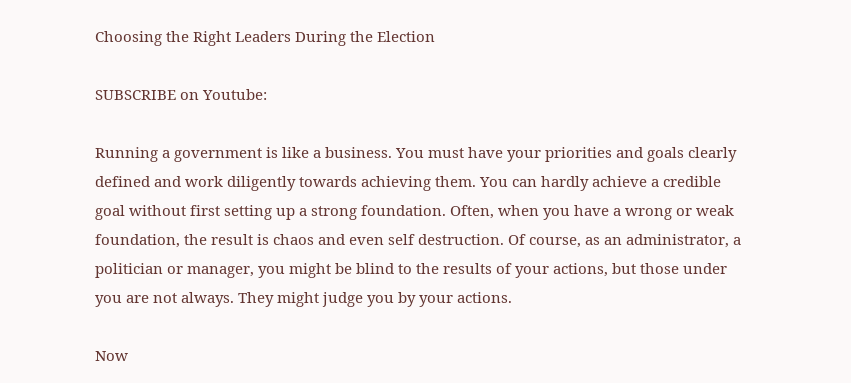Choosing the Right Leaders During the Election

SUBSCRIBE on Youtube:

Running a government is like a business. You must have your priorities and goals clearly defined and work diligently towards achieving them. You can hardly achieve a credible goal without first setting up a strong foundation. Often, when you have a wrong or weak foundation, the result is chaos and even self destruction. Of course, as an administrator, a politician or manager, you might be blind to the results of your actions, but those under you are not always. They might judge you by your actions.

Now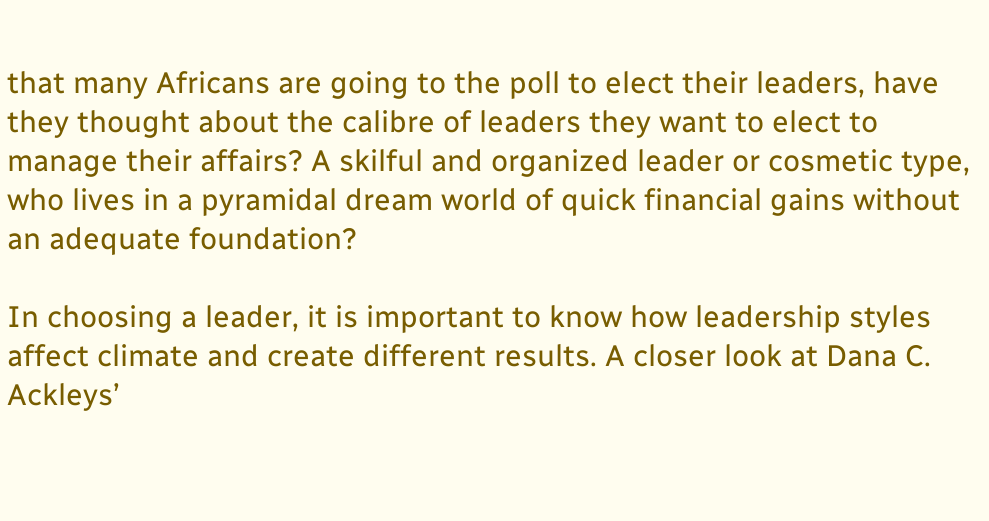that many Africans are going to the poll to elect their leaders, have they thought about the calibre of leaders they want to elect to manage their affairs? A skilful and organized leader or cosmetic type, who lives in a pyramidal dream world of quick financial gains without an adequate foundation?

In choosing a leader, it is important to know how leadership styles affect climate and create different results. A closer look at Dana C. Ackleys’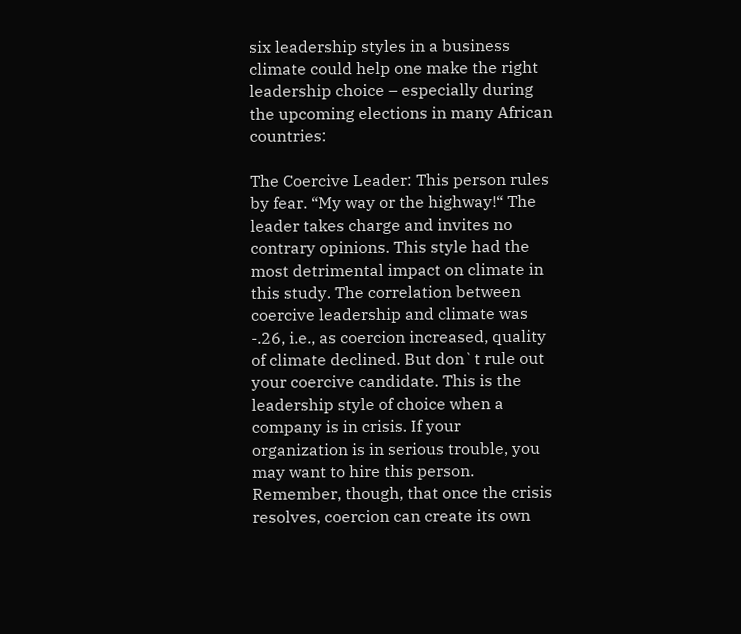six leadership styles in a business climate could help one make the right leadership choice – especially during the upcoming elections in many African countries:

The Coercive Leader: This person rules by fear. “My way or the highway!“ The leader takes charge and invites no contrary opinions. This style had the most detrimental impact on climate in this study. The correlation between coercive leadership and climate was -.26, i.e., as coercion increased, quality of climate declined. But don`t rule out your coercive candidate. This is the leadership style of choice when a company is in crisis. If your organization is in serious trouble, you may want to hire this person. Remember, though, that once the crisis resolves, coercion can create its own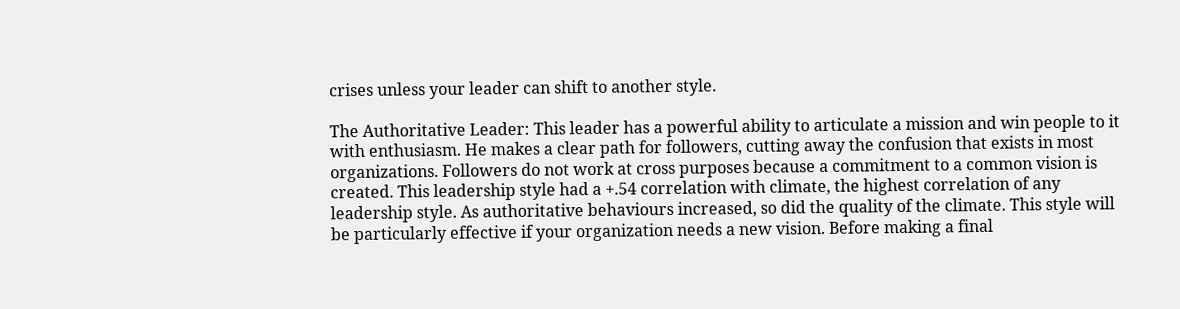crises unless your leader can shift to another style.

The Authoritative Leader: This leader has a powerful ability to articulate a mission and win people to it with enthusiasm. He makes a clear path for followers, cutting away the confusion that exists in most organizations. Followers do not work at cross purposes because a commitment to a common vision is created. This leadership style had a +.54 correlation with climate, the highest correlation of any leadership style. As authoritative behaviours increased, so did the quality of the climate. This style will be particularly effective if your organization needs a new vision. Before making a final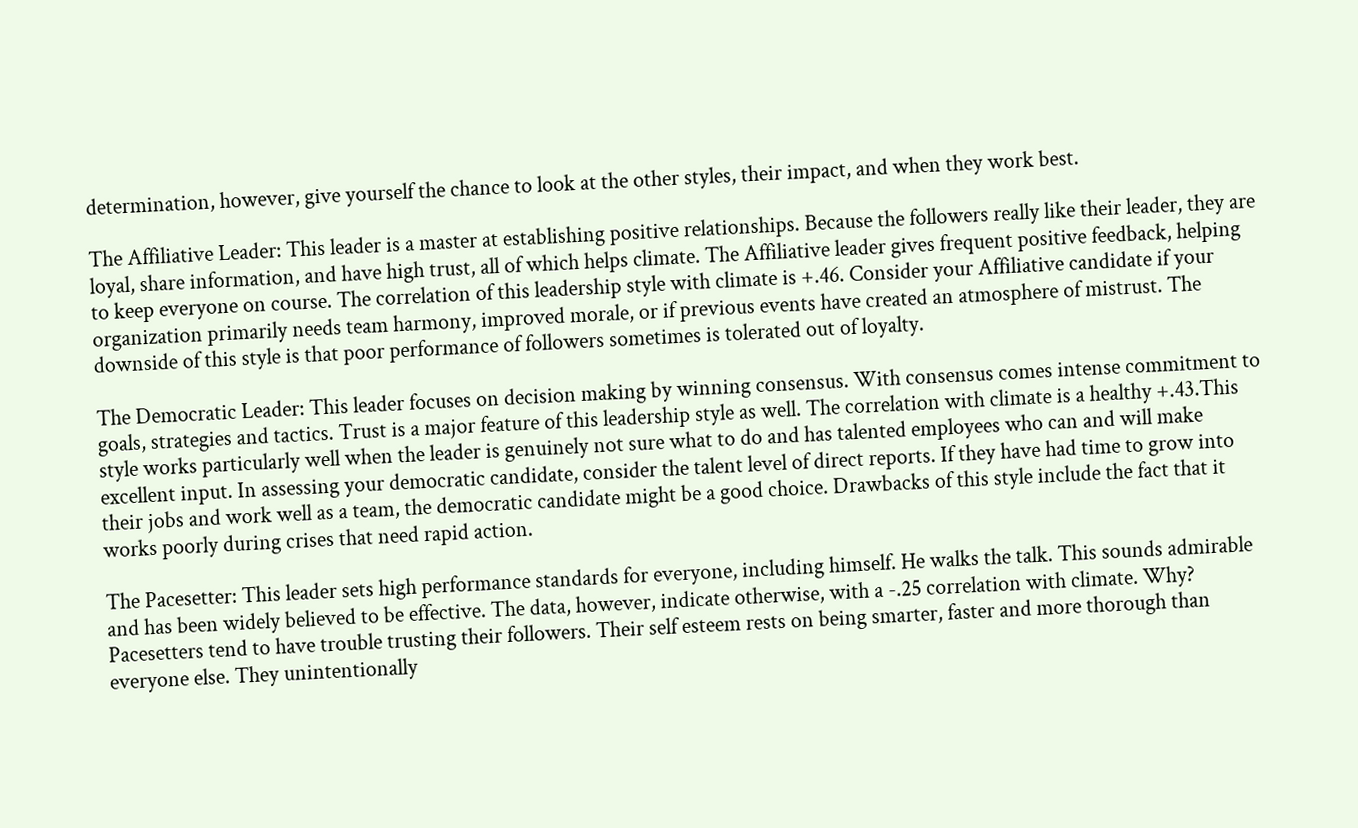determination, however, give yourself the chance to look at the other styles, their impact, and when they work best.

The Affiliative Leader: This leader is a master at establishing positive relationships. Because the followers really like their leader, they are loyal, share information, and have high trust, all of which helps climate. The Affiliative leader gives frequent positive feedback, helping to keep everyone on course. The correlation of this leadership style with climate is +.46. Consider your Affiliative candidate if your organization primarily needs team harmony, improved morale, or if previous events have created an atmosphere of mistrust. The downside of this style is that poor performance of followers sometimes is tolerated out of loyalty.

The Democratic Leader: This leader focuses on decision making by winning consensus. With consensus comes intense commitment to goals, strategies and tactics. Trust is a major feature of this leadership style as well. The correlation with climate is a healthy +.43.This style works particularly well when the leader is genuinely not sure what to do and has talented employees who can and will make excellent input. In assessing your democratic candidate, consider the talent level of direct reports. If they have had time to grow into their jobs and work well as a team, the democratic candidate might be a good choice. Drawbacks of this style include the fact that it works poorly during crises that need rapid action.

The Pacesetter: This leader sets high performance standards for everyone, including himself. He walks the talk. This sounds admirable and has been widely believed to be effective. The data, however, indicate otherwise, with a -.25 correlation with climate. Why? Pacesetters tend to have trouble trusting their followers. Their self esteem rests on being smarter, faster and more thorough than everyone else. They unintentionally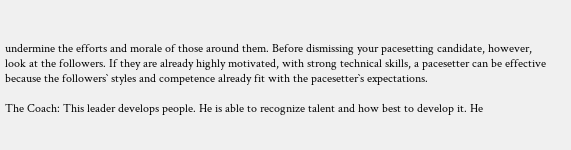undermine the efforts and morale of those around them. Before dismissing your pacesetting candidate, however, look at the followers. If they are already highly motivated, with strong technical skills, a pacesetter can be effective because the followers` styles and competence already fit with the pacesetter`s expectations.

The Coach: This leader develops people. He is able to recognize talent and how best to develop it. He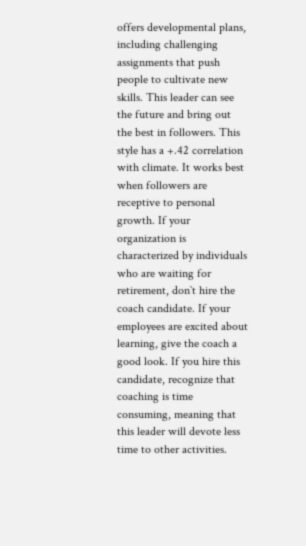offers developmental plans, including challenging assignments that push people to cultivate new skills. This leader can see the future and bring out the best in followers. This style has a +.42 correlation with climate. It works best when followers are receptive to personal growth. If your organization is characterized by individuals who are waiting for retirement, don`t hire the coach candidate. If your employees are excited about learning, give the coach a good look. If you hire this candidate, recognize that coaching is time consuming, meaning that this leader will devote less time to other activities.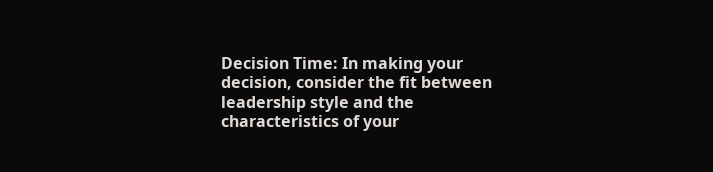Decision Time: In making your decision, consider the fit between leadership style and the characteristics of your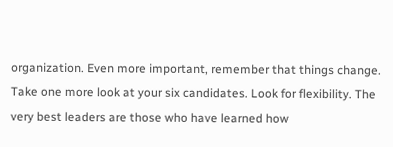organization. Even more important, remember that things change. Take one more look at your six candidates. Look for flexibility. The very best leaders are those who have learned how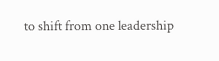to shift from one leadership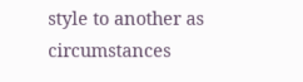style to another as circumstances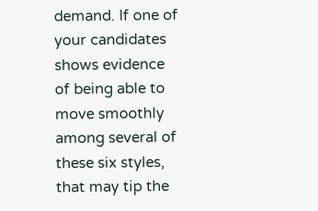demand. If one of your candidates shows evidence of being able to move smoothly among several of these six styles, that may tip the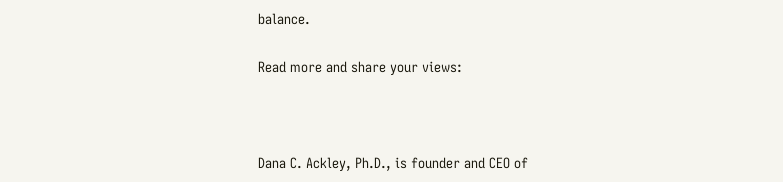balance.

Read more and share your views:



Dana C. Ackley, Ph.D., is founder and CEO of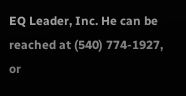EQ Leader, Inc. He can be reached at (540) 774-1927, or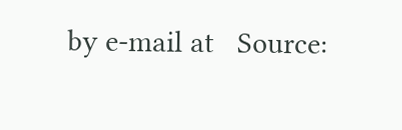by e-mail at   Source: